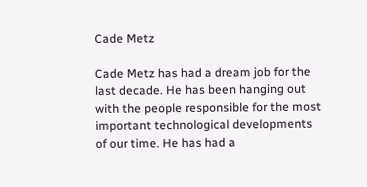Cade Metz

Cade Metz has had a dream job for the last decade. He has been hanging out with the people responsible for the most important technological developments of our time. He has had a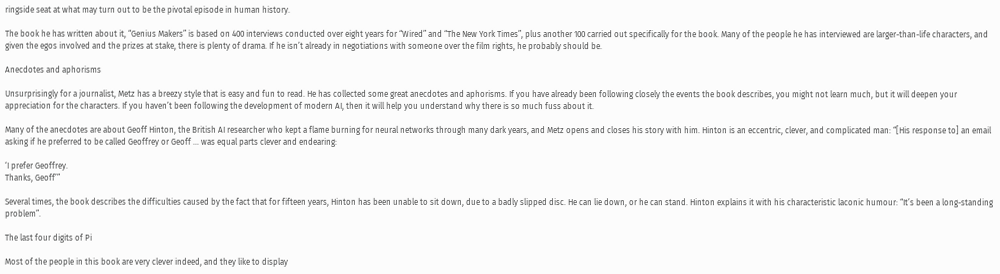ringside seat at what may turn out to be the pivotal episode in human history.

The book he has written about it, “Genius Makers” is based on 400 interviews conducted over eight years for “Wired” and “The New York Times”, plus another 100 carried out specifically for the book. Many of the people he has interviewed are larger-than-life characters, and given the egos involved and the prizes at stake, there is plenty of drama. If he isn’t already in negotiations with someone over the film rights, he probably should be.

Anecdotes and aphorisms

Unsurprisingly for a journalist, Metz has a breezy style that is easy and fun to read. He has collected some great anecdotes and aphorisms. If you have already been following closely the events the book describes, you might not learn much, but it will deepen your appreciation for the characters. If you haven’t been following the development of modern AI, then it will help you understand why there is so much fuss about it.

Many of the anecdotes are about Geoff Hinton, the British AI researcher who kept a flame burning for neural networks through many dark years, and Metz opens and closes his story with him. Hinton is an eccentric, clever, and complicated man: “[His response to] an email asking if he preferred to be called Geoffrey or Geoff … was equal parts clever and endearing:

‘I prefer Geoffrey.
Thanks, Geoff’”

Several times, the book describes the difficulties caused by the fact that for fifteen years, Hinton has been unable to sit down, due to a badly slipped disc. He can lie down, or he can stand. Hinton explains it with his characteristic laconic humour: “It’s been a long-standing problem”.

The last four digits of Pi

Most of the people in this book are very clever indeed, and they like to display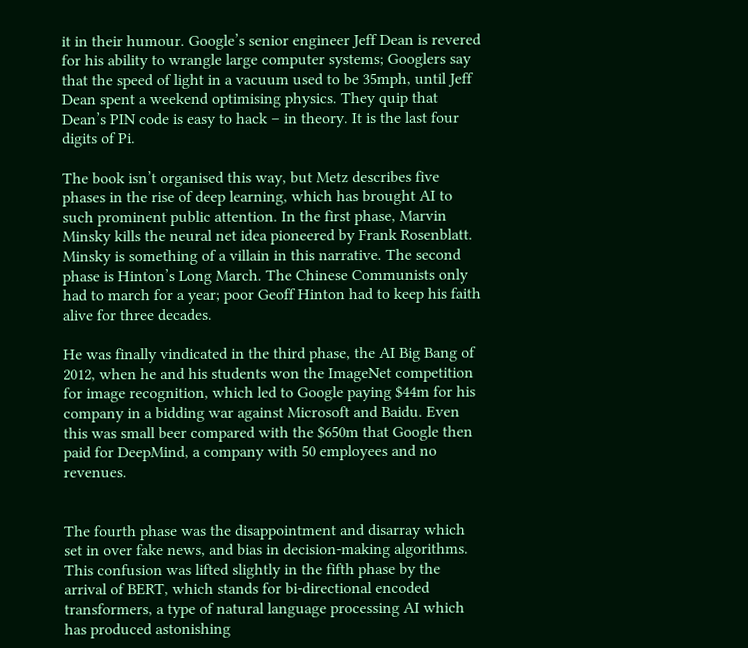it in their humour. Google’s senior engineer Jeff Dean is revered for his ability to wrangle large computer systems; Googlers say that the speed of light in a vacuum used to be 35mph, until Jeff Dean spent a weekend optimising physics. They quip that Dean’s PIN code is easy to hack – in theory. It is the last four digits of Pi.

The book isn’t organised this way, but Metz describes five phases in the rise of deep learning, which has brought AI to such prominent public attention. In the first phase, Marvin Minsky kills the neural net idea pioneered by Frank Rosenblatt. Minsky is something of a villain in this narrative. The second phase is Hinton’s Long March. The Chinese Communists only had to march for a year; poor Geoff Hinton had to keep his faith alive for three decades.

He was finally vindicated in the third phase, the AI Big Bang of 2012, when he and his students won the ImageNet competition for image recognition, which led to Google paying $44m for his company in a bidding war against Microsoft and Baidu. Even this was small beer compared with the $650m that Google then paid for DeepMind, a company with 50 employees and no revenues.


The fourth phase was the disappointment and disarray which set in over fake news, and bias in decision-making algorithms. This confusion was lifted slightly in the fifth phase by the arrival of BERT, which stands for bi-directional encoded transformers, a type of natural language processing AI which has produced astonishing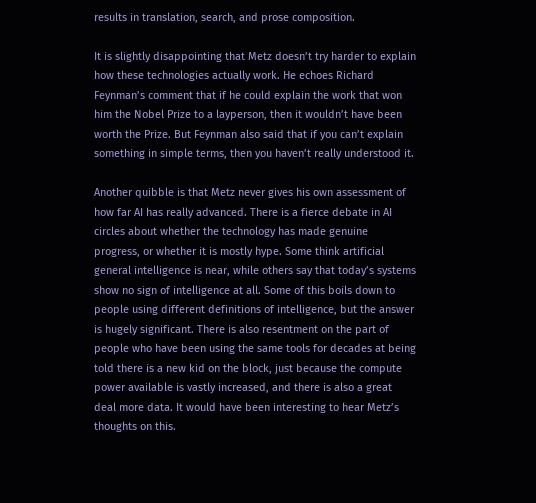results in translation, search, and prose composition.

It is slightly disappointing that Metz doesn’t try harder to explain how these technologies actually work. He echoes Richard Feynman’s comment that if he could explain the work that won him the Nobel Prize to a layperson, then it wouldn’t have been worth the Prize. But Feynman also said that if you can’t explain something in simple terms, then you haven’t really understood it.

Another quibble is that Metz never gives his own assessment of how far AI has really advanced. There is a fierce debate in AI circles about whether the technology has made genuine progress, or whether it is mostly hype. Some think artificial general intelligence is near, while others say that today’s systems show no sign of intelligence at all. Some of this boils down to people using different definitions of intelligence, but the answer is hugely significant. There is also resentment on the part of people who have been using the same tools for decades at being told there is a new kid on the block, just because the compute power available is vastly increased, and there is also a great deal more data. It would have been interesting to hear Metz’s thoughts on this.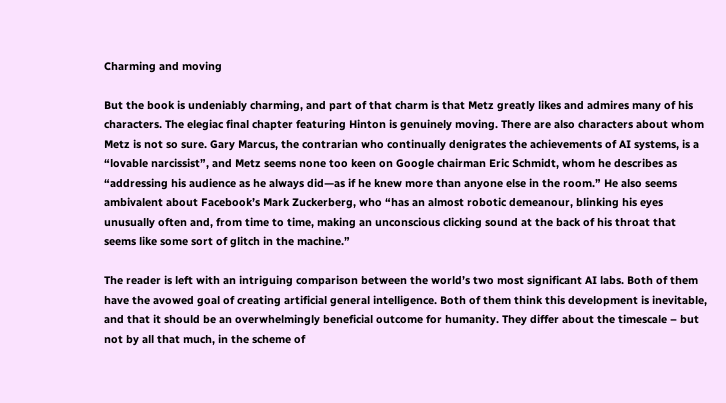Charming and moving

But the book is undeniably charming, and part of that charm is that Metz greatly likes and admires many of his characters. The elegiac final chapter featuring Hinton is genuinely moving. There are also characters about whom Metz is not so sure. Gary Marcus, the contrarian who continually denigrates the achievements of AI systems, is a “lovable narcissist”, and Metz seems none too keen on Google chairman Eric Schmidt, whom he describes as “addressing his audience as he always did—as if he knew more than anyone else in the room.” He also seems ambivalent about Facebook’s Mark Zuckerberg, who “has an almost robotic demeanour, blinking his eyes unusually often and, from time to time, making an unconscious clicking sound at the back of his throat that seems like some sort of glitch in the machine.”

The reader is left with an intriguing comparison between the world’s two most significant AI labs. Both of them have the avowed goal of creating artificial general intelligence. Both of them think this development is inevitable, and that it should be an overwhelmingly beneficial outcome for humanity. They differ about the timescale – but not by all that much, in the scheme of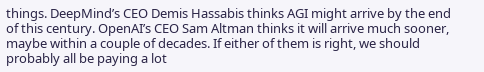things. DeepMind’s CEO Demis Hassabis thinks AGI might arrive by the end of this century. OpenAI’s CEO Sam Altman thinks it will arrive much sooner, maybe within a couple of decades. If either of them is right, we should probably all be paying a lot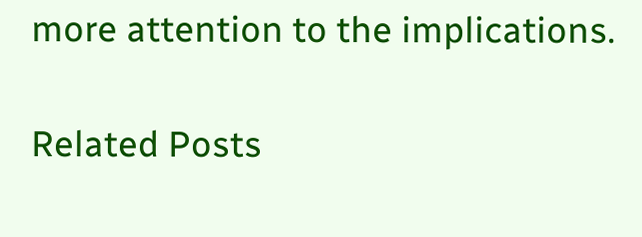more attention to the implications.

Related Posts